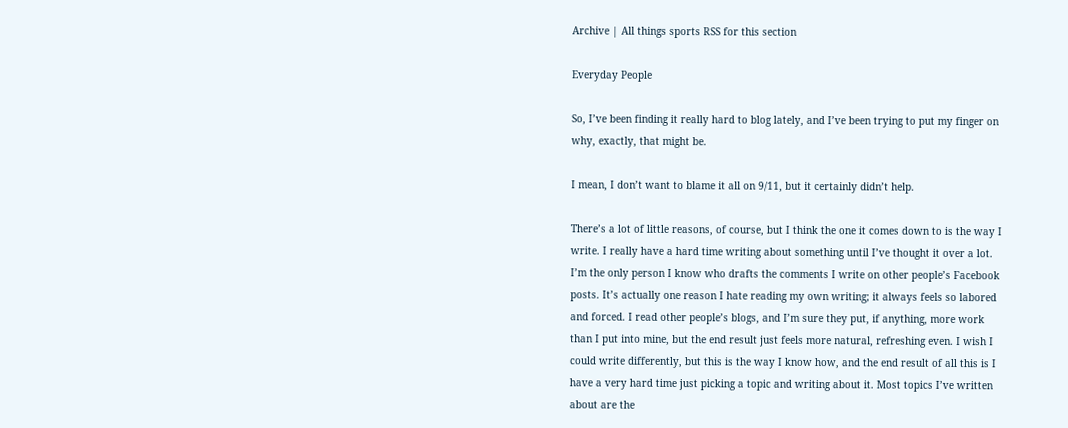Archive | All things sports RSS for this section

Everyday People

So, I’ve been finding it really hard to blog lately, and I’ve been trying to put my finger on why, exactly, that might be.

I mean, I don’t want to blame it all on 9/11, but it certainly didn’t help.

There’s a lot of little reasons, of course, but I think the one it comes down to is the way I write. I really have a hard time writing about something until I’ve thought it over a lot. I’m the only person I know who drafts the comments I write on other people’s Facebook posts. It’s actually one reason I hate reading my own writing; it always feels so labored and forced. I read other people’s blogs, and I’m sure they put, if anything, more work than I put into mine, but the end result just feels more natural, refreshing even. I wish I could write differently, but this is the way I know how, and the end result of all this is I have a very hard time just picking a topic and writing about it. Most topics I’ve written about are the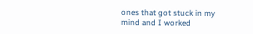ones that got stuck in my mind and I worked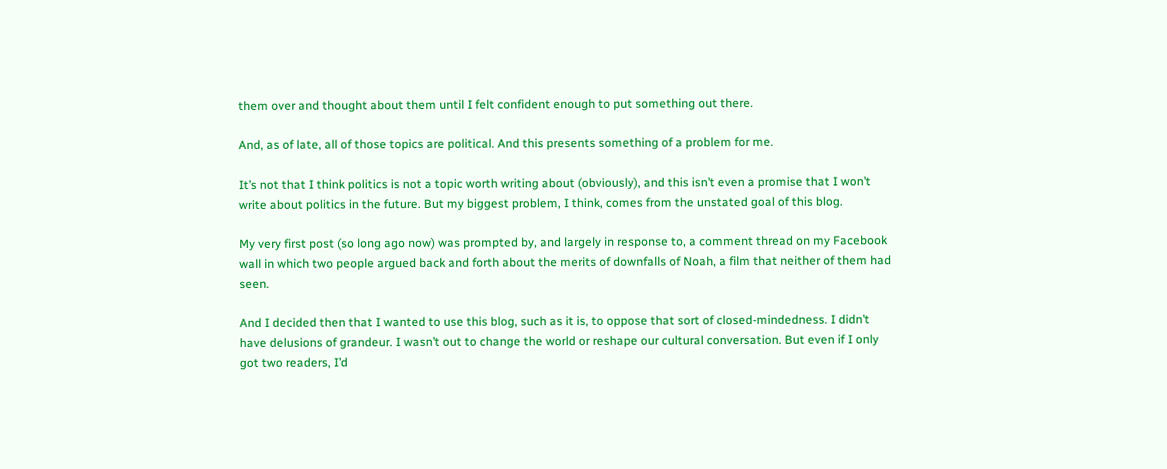them over and thought about them until I felt confident enough to put something out there.

And, as of late, all of those topics are political. And this presents something of a problem for me.

It’s not that I think politics is not a topic worth writing about (obviously), and this isn’t even a promise that I won’t write about politics in the future. But my biggest problem, I think, comes from the unstated goal of this blog.

My very first post (so long ago now) was prompted by, and largely in response to, a comment thread on my Facebook wall in which two people argued back and forth about the merits of downfalls of Noah, a film that neither of them had seen.

And I decided then that I wanted to use this blog, such as it is, to oppose that sort of closed-mindedness. I didn’t have delusions of grandeur. I wasn’t out to change the world or reshape our cultural conversation. But even if I only got two readers, I’d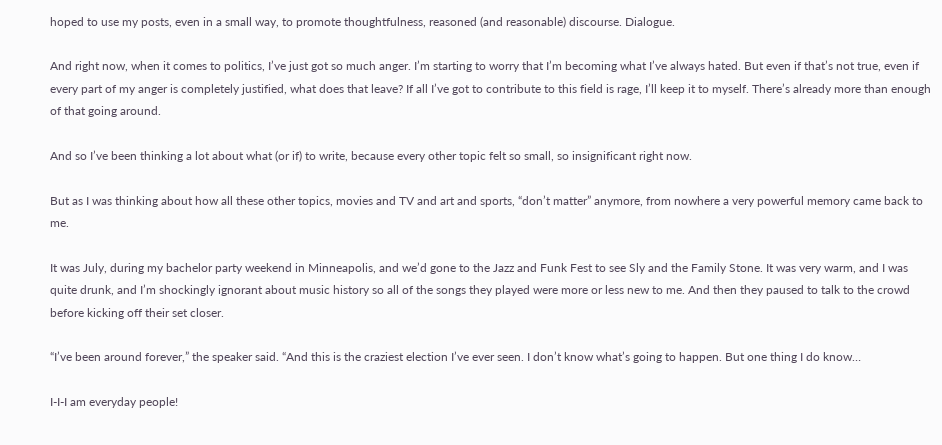hoped to use my posts, even in a small way, to promote thoughtfulness, reasoned (and reasonable) discourse. Dialogue.

And right now, when it comes to politics, I’ve just got so much anger. I’m starting to worry that I’m becoming what I’ve always hated. But even if that’s not true, even if every part of my anger is completely justified, what does that leave? If all I’ve got to contribute to this field is rage, I’ll keep it to myself. There’s already more than enough of that going around.

And so I’ve been thinking a lot about what (or if) to write, because every other topic felt so small, so insignificant right now.

But as I was thinking about how all these other topics, movies and TV and art and sports, “don’t matter” anymore, from nowhere a very powerful memory came back to me.

It was July, during my bachelor party weekend in Minneapolis, and we’d gone to the Jazz and Funk Fest to see Sly and the Family Stone. It was very warm, and I was quite drunk, and I’m shockingly ignorant about music history so all of the songs they played were more or less new to me. And then they paused to talk to the crowd before kicking off their set closer.

“I’ve been around forever,” the speaker said. “And this is the craziest election I’ve ever seen. I don’t know what’s going to happen. But one thing I do know…

I-I-I am everyday people!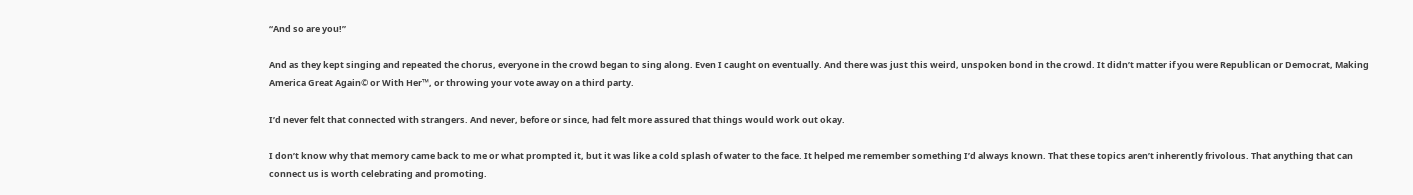“And so are you!”

And as they kept singing and repeated the chorus, everyone in the crowd began to sing along. Even I caught on eventually. And there was just this weird, unspoken bond in the crowd. It didn’t matter if you were Republican or Democrat, Making America Great Again© or With Her™, or throwing your vote away on a third party.

I’d never felt that connected with strangers. And never, before or since, had felt more assured that things would work out okay.

I don’t know why that memory came back to me or what prompted it, but it was like a cold splash of water to the face. It helped me remember something I’d always known. That these topics aren’t inherently frivolous. That anything that can connect us is worth celebrating and promoting.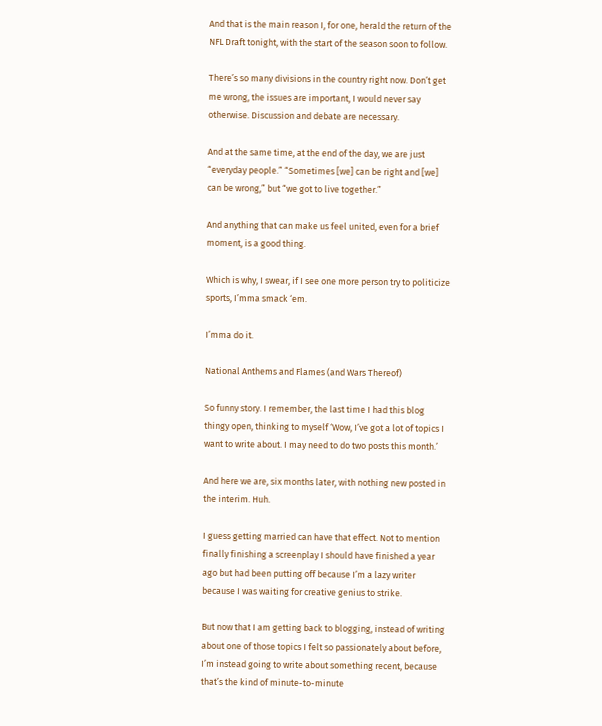And that is the main reason I, for one, herald the return of the NFL Draft tonight, with the start of the season soon to follow.

There’s so many divisions in the country right now. Don’t get me wrong, the issues are important, I would never say otherwise. Discussion and debate are necessary.

And at the same time, at the end of the day, we are just “everyday people.” “Sometimes [we] can be right and [we] can be wrong,” but “we got to live together.”

And anything that can make us feel united, even for a brief moment, is a good thing.

Which is why, I swear, if I see one more person try to politicize sports, I’mma smack ‘em.

I’mma do it.

National Anthems and Flames (and Wars Thereof)

So funny story. I remember, the last time I had this blog thingy open, thinking to myself ‘Wow, I’ve got a lot of topics I want to write about. I may need to do two posts this month.’

And here we are, six months later, with nothing new posted in the interim. Huh.

I guess getting married can have that effect. Not to mention finally finishing a screenplay I should have finished a year ago but had been putting off because I’m a lazy writer because I was waiting for creative genius to strike.

But now that I am getting back to blogging, instead of writing about one of those topics I felt so passionately about before, I’m instead going to write about something recent, because that’s the kind of minute-to-minute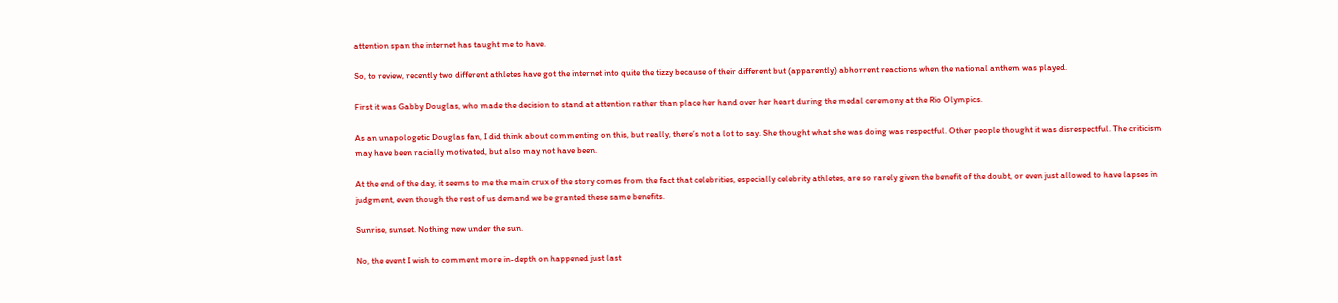attention span the internet has taught me to have.

So, to review, recently two different athletes have got the internet into quite the tizzy because of their different but (apparently) abhorrent reactions when the national anthem was played.

First it was Gabby Douglas, who made the decision to stand at attention rather than place her hand over her heart during the medal ceremony at the Rio Olympics.

As an unapologetic Douglas fan, I did think about commenting on this, but really, there’s not a lot to say. She thought what she was doing was respectful. Other people thought it was disrespectful. The criticism may have been racially motivated, but also may not have been.

At the end of the day, it seems to me the main crux of the story comes from the fact that celebrities, especially celebrity athletes, are so rarely given the benefit of the doubt, or even just allowed to have lapses in judgment, even though the rest of us demand we be granted these same benefits.

Sunrise, sunset. Nothing new under the sun.

No, the event I wish to comment more in-depth on happened just last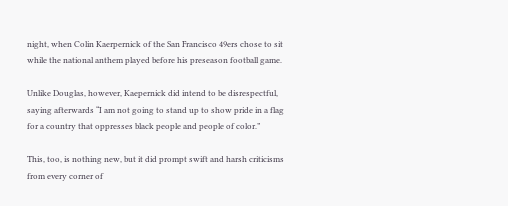night, when Colin Kaerpernick of the San Francisco 49ers chose to sit while the national anthem played before his preseason football game.

Unlike Douglas, however, Kaepernick did intend to be disrespectful, saying afterwards “I am not going to stand up to show pride in a flag for a country that oppresses black people and people of color.”

This, too, is nothing new, but it did prompt swift and harsh criticisms from every corner of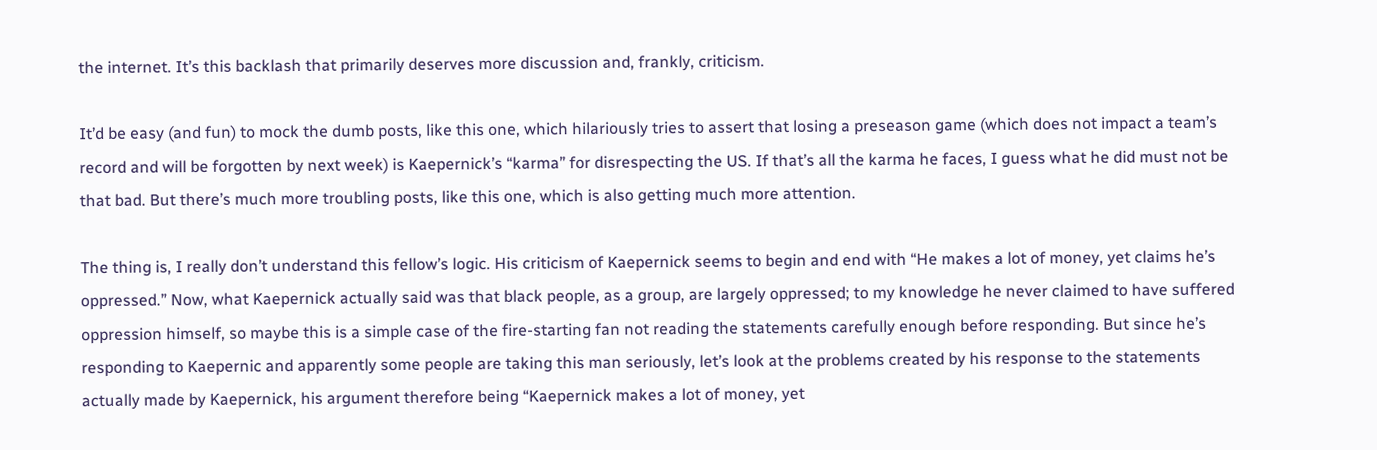the internet. It’s this backlash that primarily deserves more discussion and, frankly, criticism.

It’d be easy (and fun) to mock the dumb posts, like this one, which hilariously tries to assert that losing a preseason game (which does not impact a team’s record and will be forgotten by next week) is Kaepernick’s “karma” for disrespecting the US. If that’s all the karma he faces, I guess what he did must not be that bad. But there’s much more troubling posts, like this one, which is also getting much more attention.

The thing is, I really don’t understand this fellow’s logic. His criticism of Kaepernick seems to begin and end with “He makes a lot of money, yet claims he’s oppressed.” Now, what Kaepernick actually said was that black people, as a group, are largely oppressed; to my knowledge he never claimed to have suffered oppression himself, so maybe this is a simple case of the fire-starting fan not reading the statements carefully enough before responding. But since he’s responding to Kaepernic and apparently some people are taking this man seriously, let’s look at the problems created by his response to the statements actually made by Kaepernick, his argument therefore being “Kaepernick makes a lot of money, yet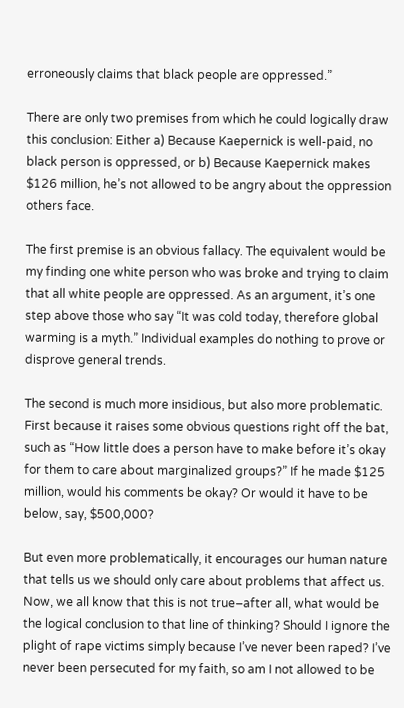erroneously claims that black people are oppressed.”

There are only two premises from which he could logically draw this conclusion: Either a) Because Kaepernick is well-paid, no black person is oppressed, or b) Because Kaepernick makes $126 million, he’s not allowed to be angry about the oppression others face.

The first premise is an obvious fallacy. The equivalent would be my finding one white person who was broke and trying to claim that all white people are oppressed. As an argument, it’s one step above those who say “It was cold today, therefore global warming is a myth.” Individual examples do nothing to prove or disprove general trends.

The second is much more insidious, but also more problematic. First because it raises some obvious questions right off the bat, such as “How little does a person have to make before it’s okay for them to care about marginalized groups?” If he made $125 million, would his comments be okay? Or would it have to be below, say, $500,000?

But even more problematically, it encourages our human nature that tells us we should only care about problems that affect us. Now, we all know that this is not true–after all, what would be the logical conclusion to that line of thinking? Should I ignore the plight of rape victims simply because I’ve never been raped? I’ve never been persecuted for my faith, so am I not allowed to be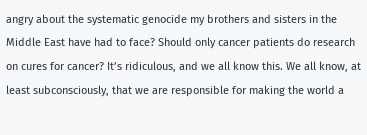angry about the systematic genocide my brothers and sisters in the Middle East have had to face? Should only cancer patients do research on cures for cancer? It’s ridiculous, and we all know this. We all know, at least subconsciously, that we are responsible for making the world a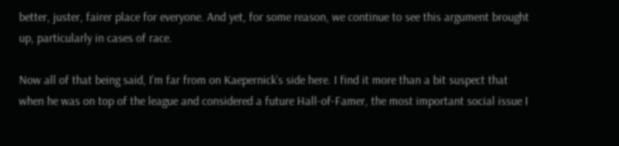better, juster, fairer place for everyone. And yet, for some reason, we continue to see this argument brought up, particularly in cases of race.

Now all of that being said, I’m far from on Kaepernick’s side here. I find it more than a bit suspect that when he was on top of the league and considered a future Hall-of-Famer, the most important social issue I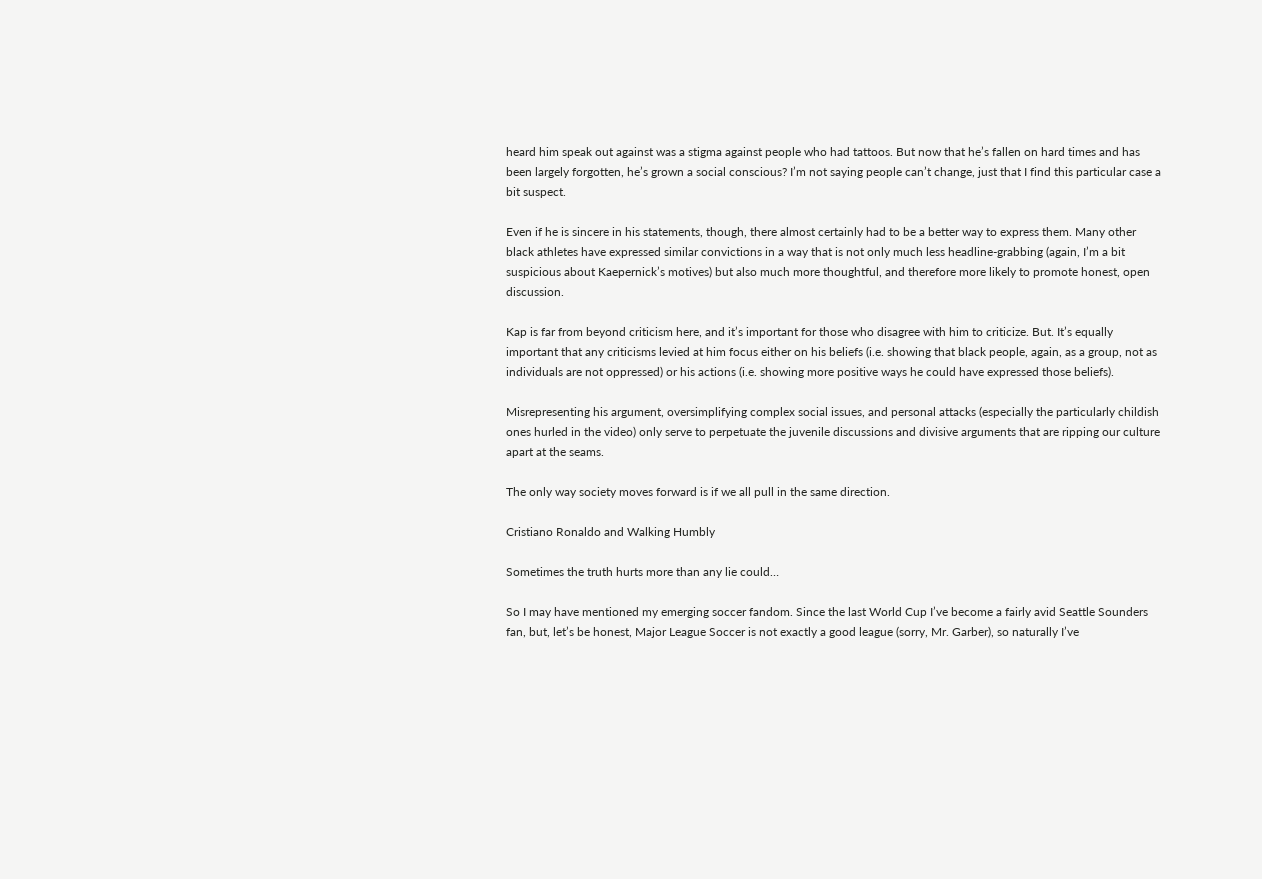heard him speak out against was a stigma against people who had tattoos. But now that he’s fallen on hard times and has been largely forgotten, he’s grown a social conscious? I’m not saying people can’t change, just that I find this particular case a bit suspect.

Even if he is sincere in his statements, though, there almost certainly had to be a better way to express them. Many other black athletes have expressed similar convictions in a way that is not only much less headline-grabbing (again, I’m a bit suspicious about Kaepernick’s motives) but also much more thoughtful, and therefore more likely to promote honest, open discussion.

Kap is far from beyond criticism here, and it’s important for those who disagree with him to criticize. But. It’s equally important that any criticisms levied at him focus either on his beliefs (i.e. showing that black people, again, as a group, not as individuals are not oppressed) or his actions (i.e. showing more positive ways he could have expressed those beliefs).

Misrepresenting his argument, oversimplifying complex social issues, and personal attacks (especially the particularly childish ones hurled in the video) only serve to perpetuate the juvenile discussions and divisive arguments that are ripping our culture apart at the seams.

The only way society moves forward is if we all pull in the same direction.

Cristiano Ronaldo and Walking Humbly

Sometimes the truth hurts more than any lie could…

So I may have mentioned my emerging soccer fandom. Since the last World Cup I’ve become a fairly avid Seattle Sounders fan, but, let’s be honest, Major League Soccer is not exactly a good league (sorry, Mr. Garber), so naturally I’ve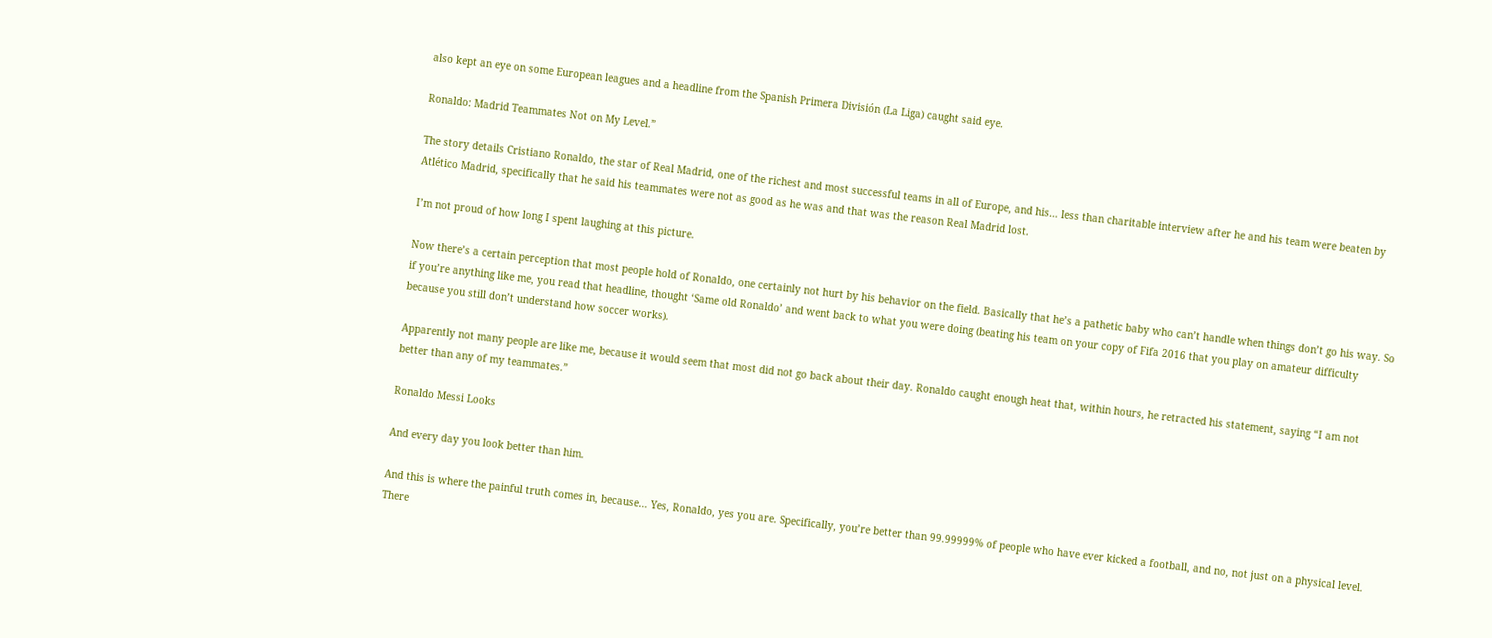also kept an eye on some European leagues and a headline from the Spanish Primera División (La Liga) caught said eye.

Ronaldo: Madrid Teammates Not on My Level.”

The story details Cristiano Ronaldo, the star of Real Madrid, one of the richest and most successful teams in all of Europe, and his… less than charitable interview after he and his team were beaten by Atlético Madrid, specifically that he said his teammates were not as good as he was and that was the reason Real Madrid lost.

I’m not proud of how long I spent laughing at this picture.

Now there’s a certain perception that most people hold of Ronaldo, one certainly not hurt by his behavior on the field. Basically that he’s a pathetic baby who can’t handle when things don’t go his way. So if you’re anything like me, you read that headline, thought ‘Same old Ronaldo’ and went back to what you were doing (beating his team on your copy of Fifa 2016 that you play on amateur difficulty because you still don’t understand how soccer works).

Apparently not many people are like me, because it would seem that most did not go back about their day. Ronaldo caught enough heat that, within hours, he retracted his statement, saying “I am not better than any of my teammates.”

Ronaldo Messi Looks

And every day you look better than him.

And this is where the painful truth comes in, because… Yes, Ronaldo, yes you are. Specifically, you’re better than 99.99999% of people who have ever kicked a football, and no, not just on a physical level. There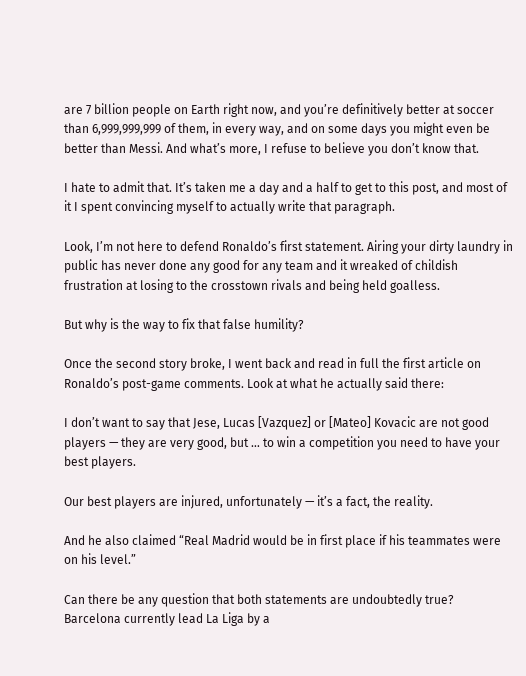are 7 billion people on Earth right now, and you’re definitively better at soccer than 6,999,999,999 of them, in every way, and on some days you might even be better than Messi. And what’s more, I refuse to believe you don’t know that.

I hate to admit that. It’s taken me a day and a half to get to this post, and most of it I spent convincing myself to actually write that paragraph.

Look, I’m not here to defend Ronaldo’s first statement. Airing your dirty laundry in public has never done any good for any team and it wreaked of childish frustration at losing to the crosstown rivals and being held goalless.

But why is the way to fix that false humility?

Once the second story broke, I went back and read in full the first article on Ronaldo’s post-game comments. Look at what he actually said there:

I don’t want to say that Jese, Lucas [Vazquez] or [Mateo] Kovacic are not good players — they are very good, but … to win a competition you need to have your best players.

Our best players are injured, unfortunately — it’s a fact, the reality.

And he also claimed “Real Madrid would be in first place if his teammates were on his level.”

Can there be any question that both statements are undoubtedly true? Barcelona currently lead La Liga by a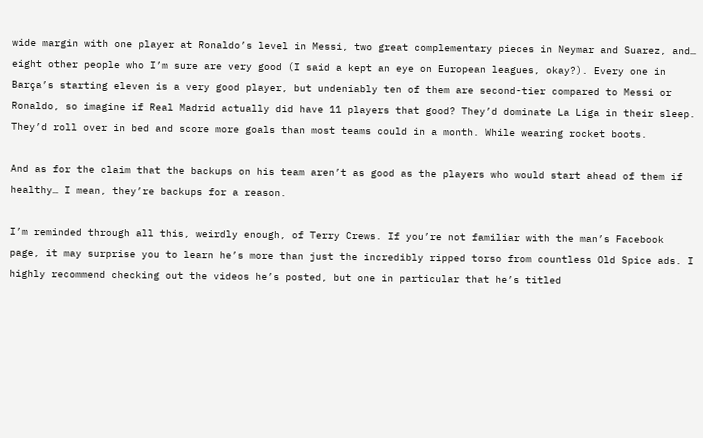wide margin with one player at Ronaldo’s level in Messi, two great complementary pieces in Neymar and Suarez, and… eight other people who I’m sure are very good (I said a kept an eye on European leagues, okay?). Every one in Barça’s starting eleven is a very good player, but undeniably ten of them are second-tier compared to Messi or Ronaldo, so imagine if Real Madrid actually did have 11 players that good? They’d dominate La Liga in their sleep. They’d roll over in bed and score more goals than most teams could in a month. While wearing rocket boots.

And as for the claim that the backups on his team aren’t as good as the players who would start ahead of them if healthy… I mean, they’re backups for a reason.

I’m reminded through all this, weirdly enough, of Terry Crews. If you’re not familiar with the man’s Facebook page, it may surprise you to learn he’s more than just the incredibly ripped torso from countless Old Spice ads. I highly recommend checking out the videos he’s posted, but one in particular that he’s titled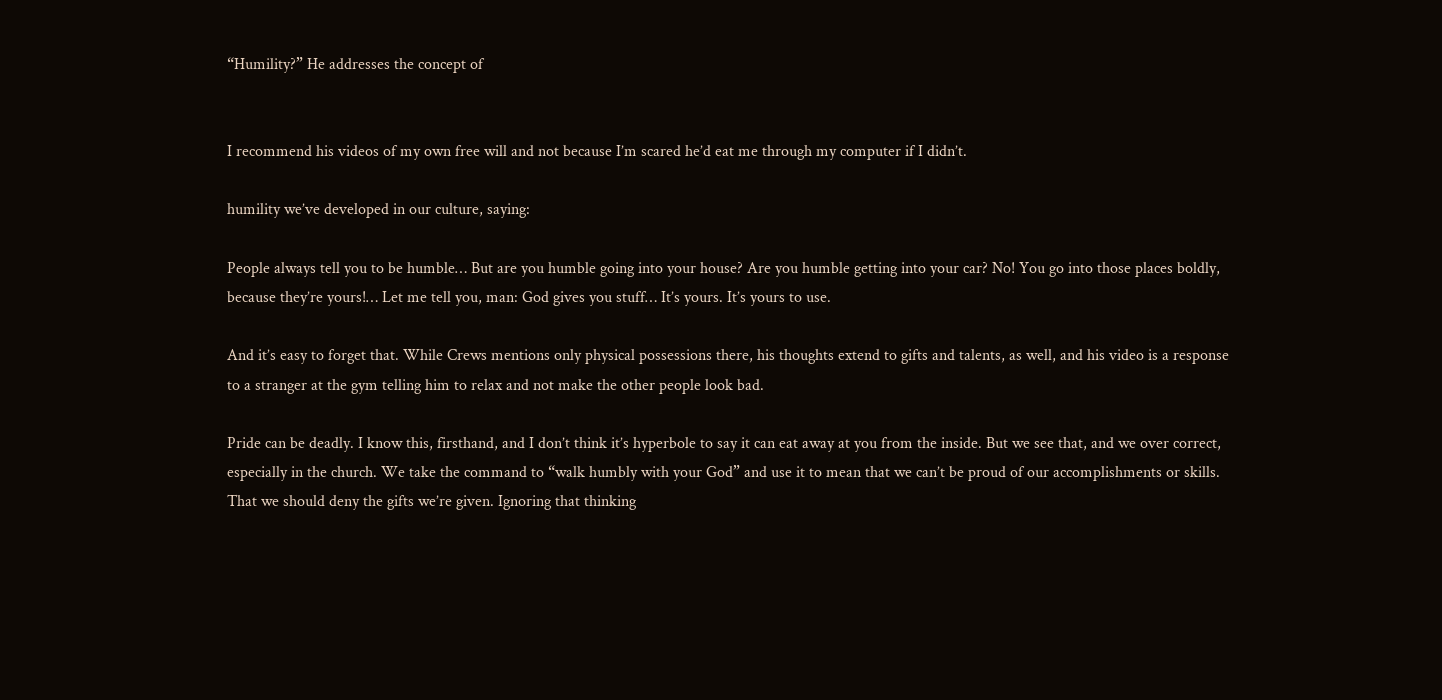“Humility?” He addresses the concept of


I recommend his videos of my own free will and not because I’m scared he’d eat me through my computer if I didn’t.

humility we’ve developed in our culture, saying:

People always tell you to be humble… But are you humble going into your house? Are you humble getting into your car? No! You go into those places boldly, because they’re yours!… Let me tell you, man: God gives you stuff… It’s yours. It’s yours to use.

And it’s easy to forget that. While Crews mentions only physical possessions there, his thoughts extend to gifts and talents, as well, and his video is a response to a stranger at the gym telling him to relax and not make the other people look bad.

Pride can be deadly. I know this, firsthand, and I don’t think it’s hyperbole to say it can eat away at you from the inside. But we see that, and we over correct, especially in the church. We take the command to “walk humbly with your God” and use it to mean that we can’t be proud of our accomplishments or skills. That we should deny the gifts we’re given. Ignoring that thinking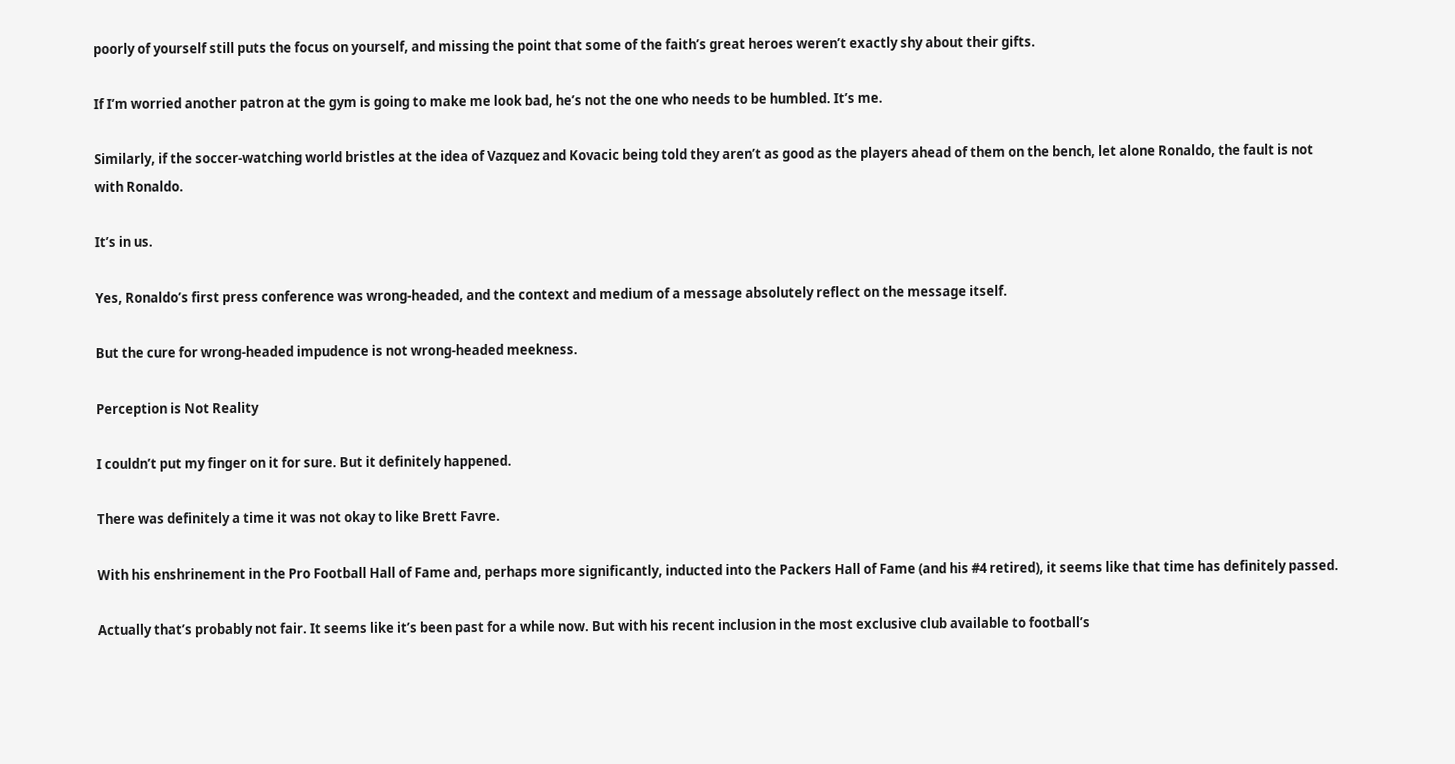poorly of yourself still puts the focus on yourself, and missing the point that some of the faith’s great heroes weren’t exactly shy about their gifts.

If I’m worried another patron at the gym is going to make me look bad, he’s not the one who needs to be humbled. It’s me.

Similarly, if the soccer-watching world bristles at the idea of Vazquez and Kovacic being told they aren’t as good as the players ahead of them on the bench, let alone Ronaldo, the fault is not with Ronaldo.

It’s in us.

Yes, Ronaldo’s first press conference was wrong-headed, and the context and medium of a message absolutely reflect on the message itself.

But the cure for wrong-headed impudence is not wrong-headed meekness.

Perception is Not Reality

I couldn’t put my finger on it for sure. But it definitely happened.

There was definitely a time it was not okay to like Brett Favre.

With his enshrinement in the Pro Football Hall of Fame and, perhaps more significantly, inducted into the Packers Hall of Fame (and his #4 retired), it seems like that time has definitely passed.

Actually that’s probably not fair. It seems like it’s been past for a while now. But with his recent inclusion in the most exclusive club available to football’s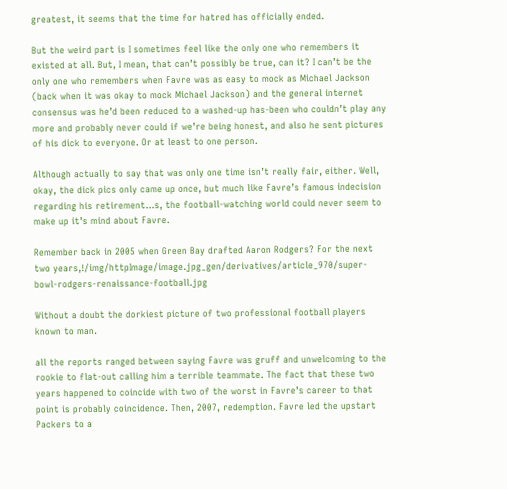greatest, it seems that the time for hatred has officially ended.

But the weird part is I sometimes feel like the only one who remembers it existed at all. But, I mean, that can’t possibly be true, can it? I can’t be the only one who remembers when Favre was as easy to mock as Michael Jackson (back when it was okay to mock Michael Jackson) and the general internet consensus was he’d been reduced to a washed-up has-been who couldn’t play any more and probably never could if we’re being honest, and also he sent pictures of his dick to everyone. Or at least to one person.

Although actually to say that was only one time isn’t really fair, either. Well, okay, the dick pics only came up once, but much like Favre’s famous indecision regarding his retirement…s, the football-watching world could never seem to make up it’s mind about Favre.

Remember back in 2005 when Green Bay drafted Aaron Rodgers? For the next two years,!/img/httpImage/image.jpg_gen/derivatives/article_970/super-bowl-rodgers-renaissance-football.jpg

Without a doubt the dorkiest picture of two professional football players known to man.

all the reports ranged between saying Favre was gruff and unwelcoming to the rookie to flat-out calling him a terrible teammate. The fact that these two years happened to coincide with two of the worst in Favre’s career to that point is probably coincidence. Then, 2007, redemption. Favre led the upstart Packers to a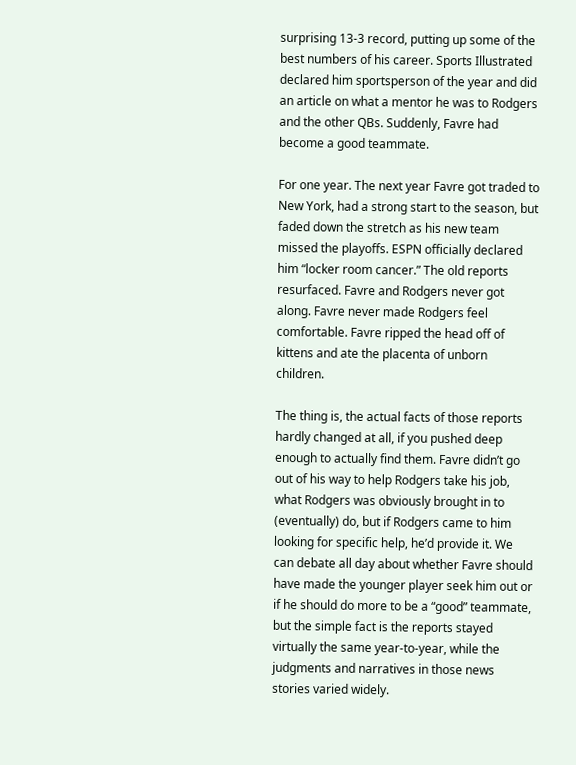surprising 13-3 record, putting up some of the best numbers of his career. Sports Illustrated declared him sportsperson of the year and did an article on what a mentor he was to Rodgers and the other QBs. Suddenly, Favre had become a good teammate.

For one year. The next year Favre got traded to New York, had a strong start to the season, but faded down the stretch as his new team missed the playoffs. ESPN officially declared him “locker room cancer.” The old reports resurfaced. Favre and Rodgers never got along. Favre never made Rodgers feel comfortable. Favre ripped the head off of kittens and ate the placenta of unborn children.

The thing is, the actual facts of those reports hardly changed at all, if you pushed deep enough to actually find them. Favre didn’t go out of his way to help Rodgers take his job, what Rodgers was obviously brought in to (eventually) do, but if Rodgers came to him looking for specific help, he’d provide it. We can debate all day about whether Favre should have made the younger player seek him out or if he should do more to be a “good” teammate, but the simple fact is the reports stayed virtually the same year-to-year, while the judgments and narratives in those news stories varied widely.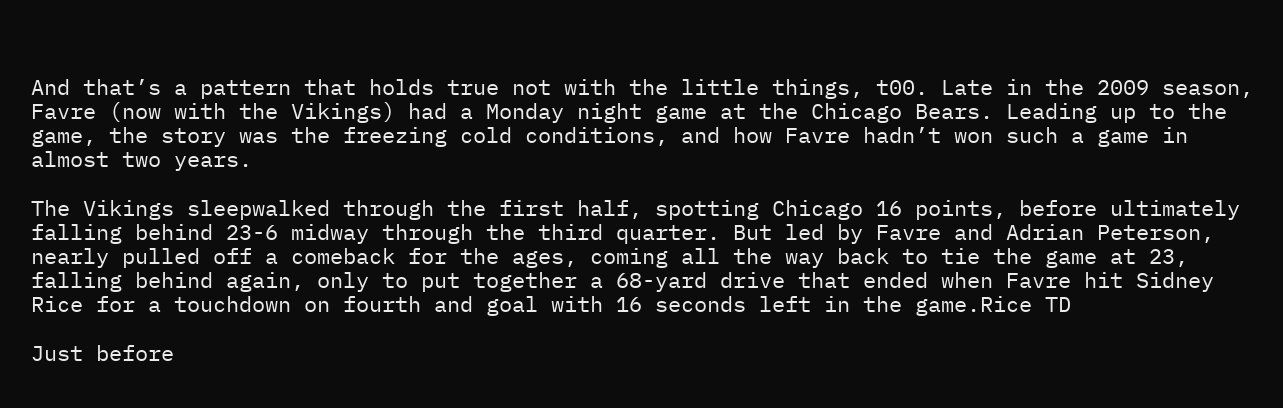And that’s a pattern that holds true not with the little things, t00. Late in the 2009 season, Favre (now with the Vikings) had a Monday night game at the Chicago Bears. Leading up to the game, the story was the freezing cold conditions, and how Favre hadn’t won such a game in almost two years.

The Vikings sleepwalked through the first half, spotting Chicago 16 points, before ultimately falling behind 23-6 midway through the third quarter. But led by Favre and Adrian Peterson, nearly pulled off a comeback for the ages, coming all the way back to tie the game at 23, falling behind again, only to put together a 68-yard drive that ended when Favre hit Sidney Rice for a touchdown on fourth and goal with 16 seconds left in the game.Rice TD

Just before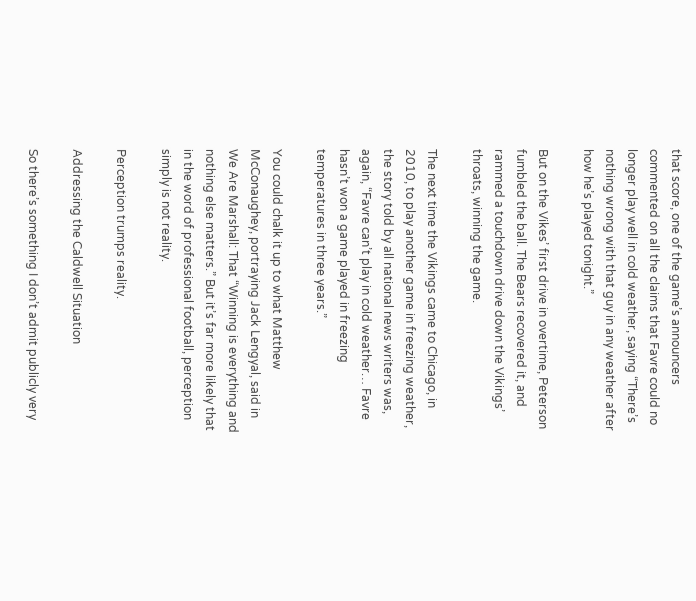that score, one of the game’s announcers commented on all the claims that Favre could no longer play well in cold weather, saying “There’s nothing wrong with that guy in any weather after how he’s played tonight.”

But on the Vikes’ first drive in overtime, Peterson fumbled the ball. The Bears recovered it, and rammed a touchdown drive down the Vikings’ throats, winning the game.

The next time the Vikings came to Chicago, in 2010, to play another game in freezing weather, the story told by all national news writers was, again, “Favre can’t play in cold weather… Favre hasn’t won a game played in freezing temperatures in three years.”

You could chalk it up to what Matthew McConaughey, portraying Jack Lengyal, said in We Are Marshall: That “Winning is everything and nothing else matters.” But it’s far more likely that in the word of professional football, perception simply is not reality.

Perception trumps reality.

Addressing the Caldwell Situation

So there’s something I don’t admit publicly very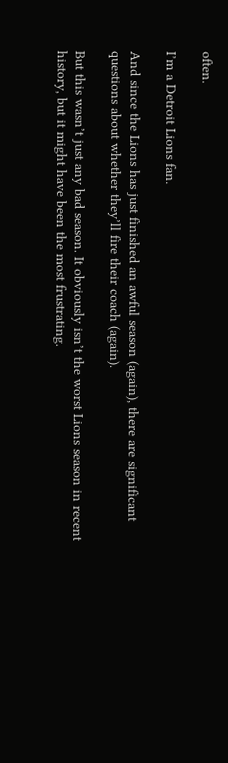often.

I’m a Detroit Lions fan.

And since the Lions has just finished an awful season (again), there are significant questions about whether they’ll fire their coach (again).

But this wasn’t just any bad season. It obviously isn’t the worst Lions season in recent history, but it might have been the most frustrating.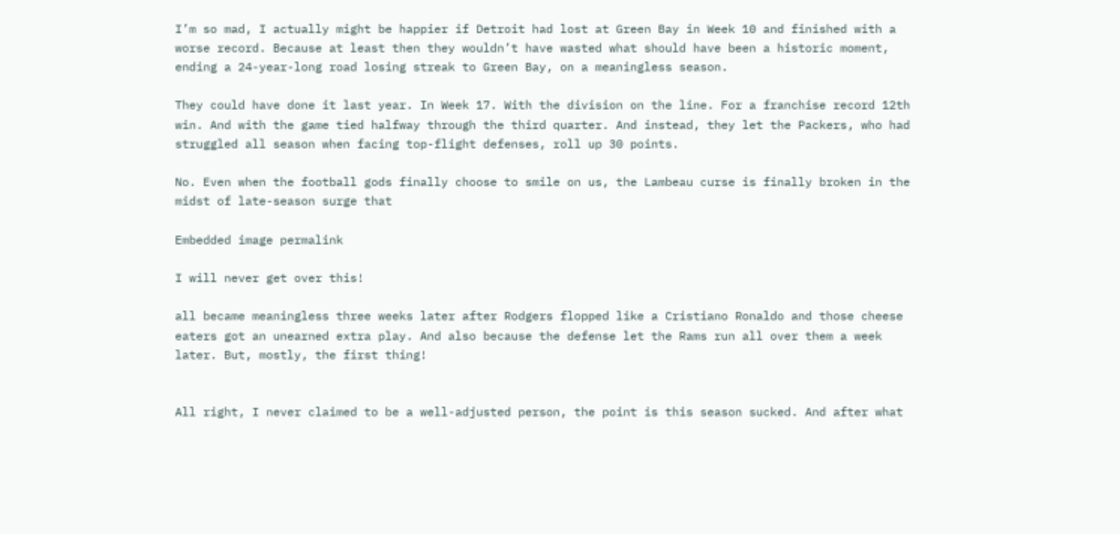I’m so mad, I actually might be happier if Detroit had lost at Green Bay in Week 10 and finished with a worse record. Because at least then they wouldn’t have wasted what should have been a historic moment, ending a 24-year-long road losing streak to Green Bay, on a meaningless season.

They could have done it last year. In Week 17. With the division on the line. For a franchise record 12th win. And with the game tied halfway through the third quarter. And instead, they let the Packers, who had struggled all season when facing top-flight defenses, roll up 30 points.

No. Even when the football gods finally choose to smile on us, the Lambeau curse is finally broken in the midst of late-season surge that

Embedded image permalink

I will never get over this!

all became meaningless three weeks later after Rodgers flopped like a Cristiano Ronaldo and those cheese eaters got an unearned extra play. And also because the defense let the Rams run all over them a week later. But, mostly, the first thing!


All right, I never claimed to be a well-adjusted person, the point is this season sucked. And after what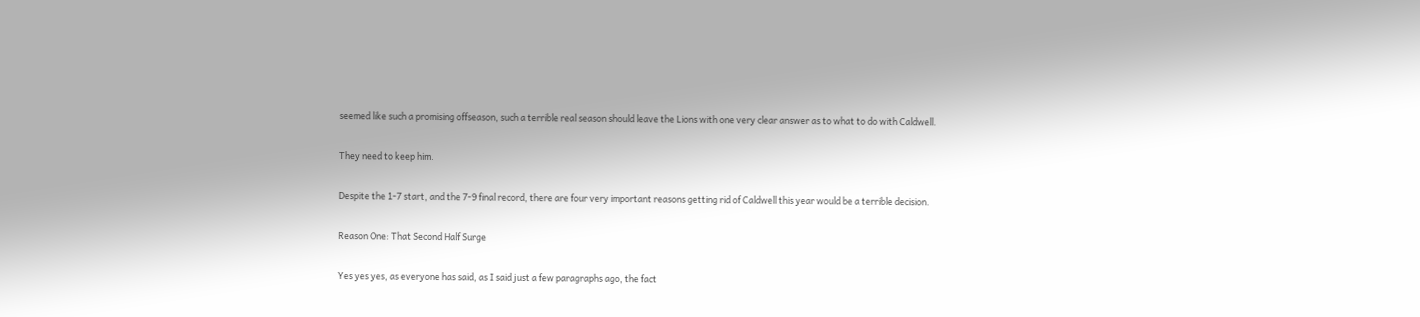seemed like such a promising offseason, such a terrible real season should leave the Lions with one very clear answer as to what to do with Caldwell.

They need to keep him.

Despite the 1-7 start, and the 7-9 final record, there are four very important reasons getting rid of Caldwell this year would be a terrible decision.

Reason One: That Second Half Surge

Yes yes yes, as everyone has said, as I said just a few paragraphs ago, the fact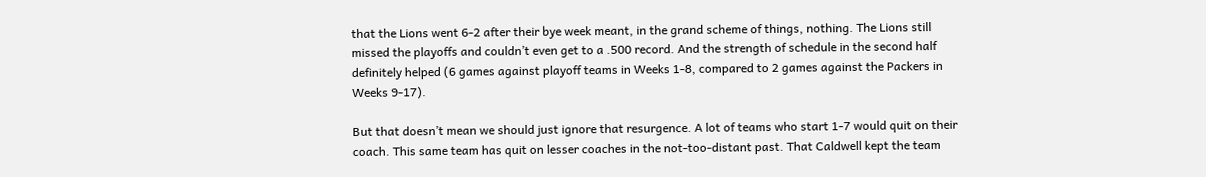that the Lions went 6-2 after their bye week meant, in the grand scheme of things, nothing. The Lions still missed the playoffs and couldn’t even get to a .500 record. And the strength of schedule in the second half definitely helped (6 games against playoff teams in Weeks 1-8, compared to 2 games against the Packers in Weeks 9-17).

But that doesn’t mean we should just ignore that resurgence. A lot of teams who start 1-7 would quit on their coach. This same team has quit on lesser coaches in the not-too-distant past. That Caldwell kept the team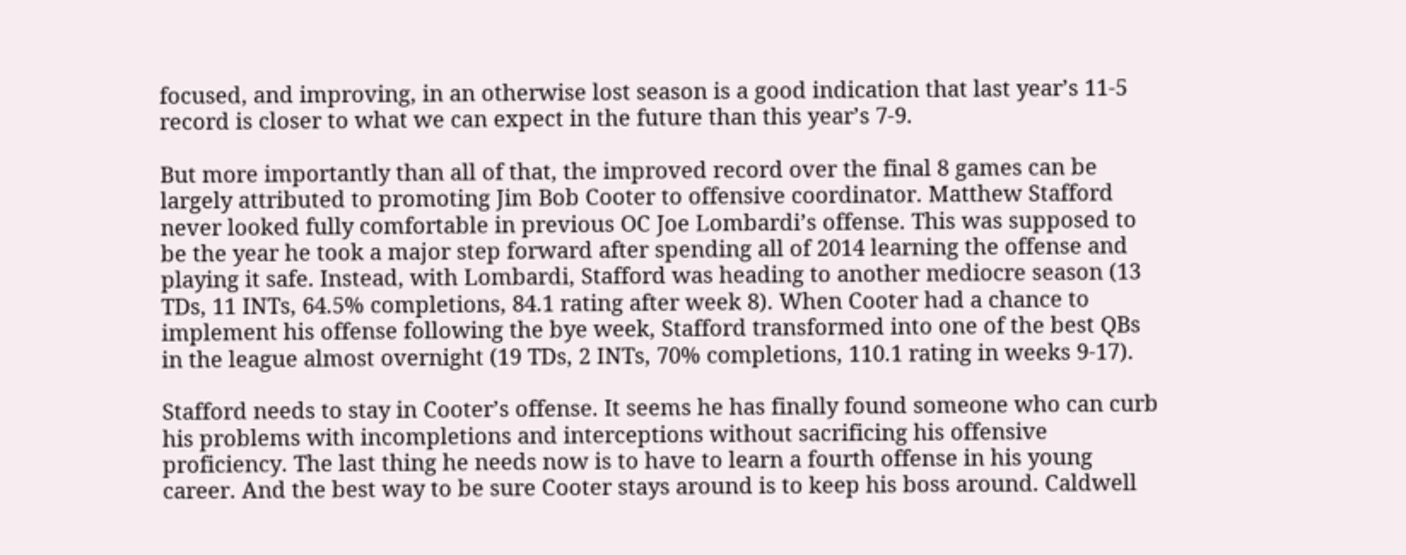focused, and improving, in an otherwise lost season is a good indication that last year’s 11-5 record is closer to what we can expect in the future than this year’s 7-9.

But more importantly than all of that, the improved record over the final 8 games can be largely attributed to promoting Jim Bob Cooter to offensive coordinator. Matthew Stafford never looked fully comfortable in previous OC Joe Lombardi’s offense. This was supposed to be the year he took a major step forward after spending all of 2014 learning the offense and playing it safe. Instead, with Lombardi, Stafford was heading to another mediocre season (13 TDs, 11 INTs, 64.5% completions, 84.1 rating after week 8). When Cooter had a chance to implement his offense following the bye week, Stafford transformed into one of the best QBs in the league almost overnight (19 TDs, 2 INTs, 70% completions, 110.1 rating in weeks 9-17).

Stafford needs to stay in Cooter’s offense. It seems he has finally found someone who can curb his problems with incompletions and interceptions without sacrificing his offensive proficiency. The last thing he needs now is to have to learn a fourth offense in his young career. And the best way to be sure Cooter stays around is to keep his boss around. Caldwell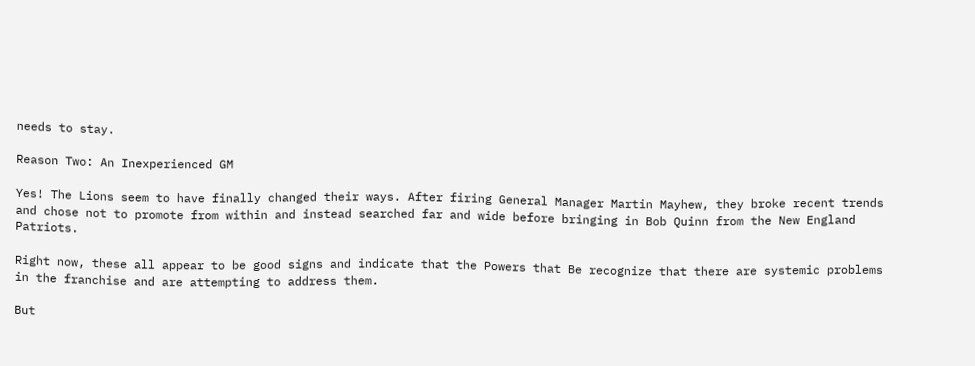needs to stay.

Reason Two: An Inexperienced GM

Yes! The Lions seem to have finally changed their ways. After firing General Manager Martin Mayhew, they broke recent trends and chose not to promote from within and instead searched far and wide before bringing in Bob Quinn from the New England Patriots.

Right now, these all appear to be good signs and indicate that the Powers that Be recognize that there are systemic problems in the franchise and are attempting to address them.

But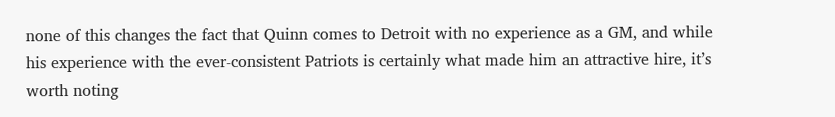none of this changes the fact that Quinn comes to Detroit with no experience as a GM, and while his experience with the ever-consistent Patriots is certainly what made him an attractive hire, it’s worth noting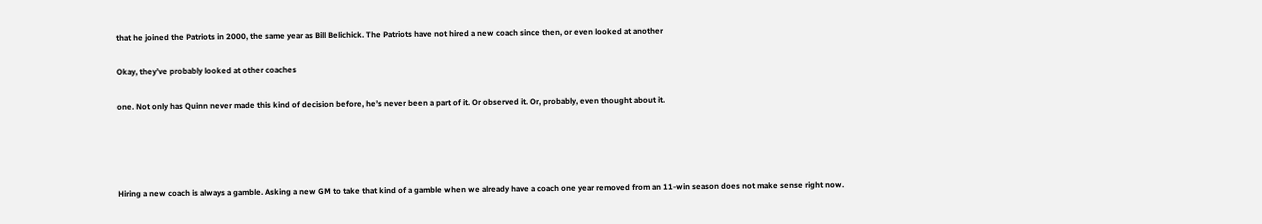that he joined the Patriots in 2000, the same year as Bill Belichick. The Patriots have not hired a new coach since then, or even looked at another

Okay, they’ve probably looked at other coaches

one. Not only has Quinn never made this kind of decision before, he’s never been a part of it. Or observed it. Or, probably, even thought about it.




Hiring a new coach is always a gamble. Asking a new GM to take that kind of a gamble when we already have a coach one year removed from an 11-win season does not make sense right now.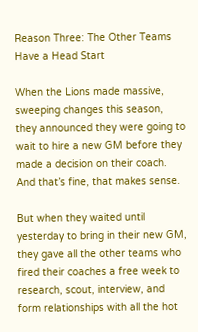Reason Three: The Other Teams Have a Head Start

When the Lions made massive, sweeping changes this season, they announced they were going to wait to hire a new GM before they made a decision on their coach. And that’s fine, that makes sense.

But when they waited until yesterday to bring in their new GM, they gave all the other teams who fired their coaches a free week to research, scout, interview, and form relationships with all the hot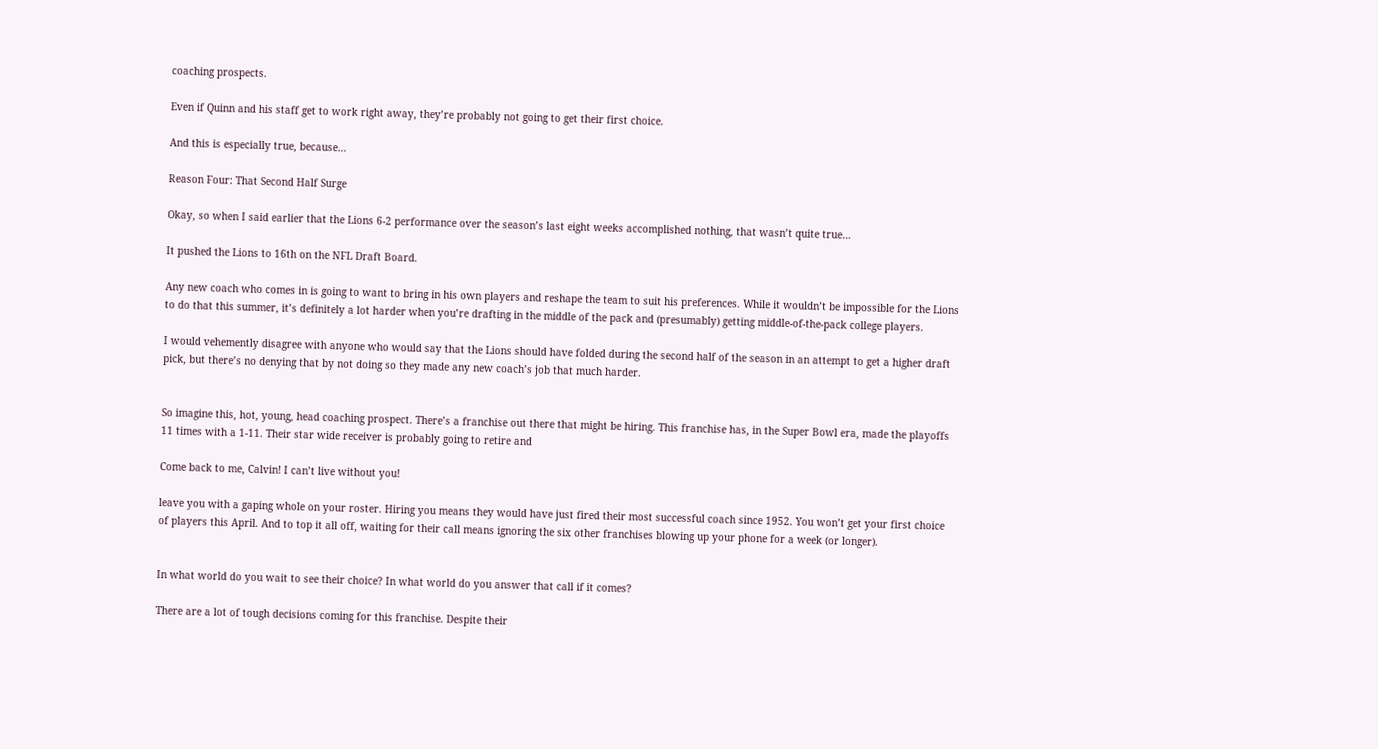coaching prospects.

Even if Quinn and his staff get to work right away, they’re probably not going to get their first choice.

And this is especially true, because…

Reason Four: That Second Half Surge

Okay, so when I said earlier that the Lions 6-2 performance over the season’s last eight weeks accomplished nothing, that wasn’t quite true…

It pushed the Lions to 16th on the NFL Draft Board.

Any new coach who comes in is going to want to bring in his own players and reshape the team to suit his preferences. While it wouldn’t be impossible for the Lions to do that this summer, it’s definitely a lot harder when you’re drafting in the middle of the pack and (presumably) getting middle-of-the-pack college players.

I would vehemently disagree with anyone who would say that the Lions should have folded during the second half of the season in an attempt to get a higher draft pick, but there’s no denying that by not doing so they made any new coach’s job that much harder.


So imagine this, hot, young, head coaching prospect. There’s a franchise out there that might be hiring. This franchise has, in the Super Bowl era, made the playoffs 11 times with a 1-11. Their star wide receiver is probably going to retire and

Come back to me, Calvin! I can’t live without you!

leave you with a gaping whole on your roster. Hiring you means they would have just fired their most successful coach since 1952. You won’t get your first choice of players this April. And to top it all off, waiting for their call means ignoring the six other franchises blowing up your phone for a week (or longer).


In what world do you wait to see their choice? In what world do you answer that call if it comes?

There are a lot of tough decisions coming for this franchise. Despite their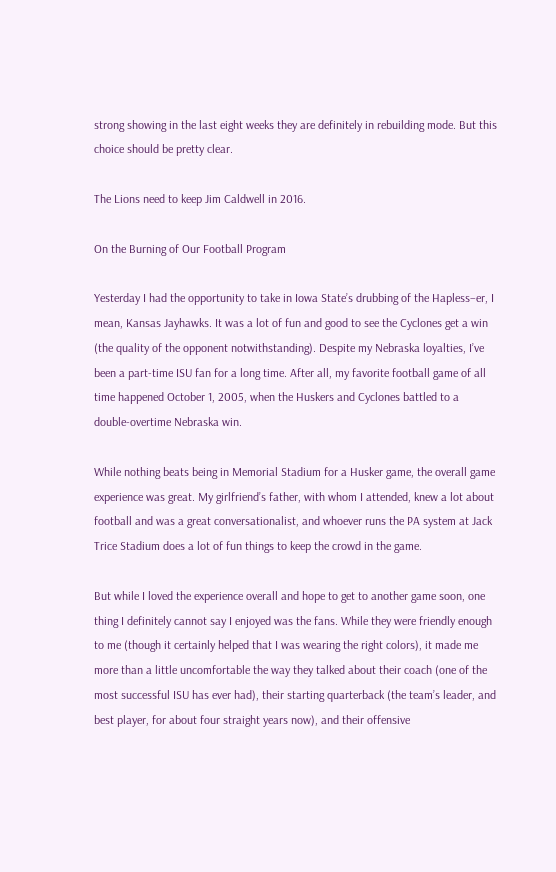strong showing in the last eight weeks they are definitely in rebuilding mode. But this choice should be pretty clear.

The Lions need to keep Jim Caldwell in 2016.

On the Burning of Our Football Program

Yesterday I had the opportunity to take in Iowa State’s drubbing of the Hapless–er, I mean, Kansas Jayhawks. It was a lot of fun and good to see the Cyclones get a win (the quality of the opponent notwithstanding). Despite my Nebraska loyalties, I’ve been a part-time ISU fan for a long time. After all, my favorite football game of all time happened October 1, 2005, when the Huskers and Cyclones battled to a double-overtime Nebraska win.

While nothing beats being in Memorial Stadium for a Husker game, the overall game experience was great. My girlfriend’s father, with whom I attended, knew a lot about football and was a great conversationalist, and whoever runs the PA system at Jack Trice Stadium does a lot of fun things to keep the crowd in the game.

But while I loved the experience overall and hope to get to another game soon, one thing I definitely cannot say I enjoyed was the fans. While they were friendly enough to me (though it certainly helped that I was wearing the right colors), it made me more than a little uncomfortable the way they talked about their coach (one of the most successful ISU has ever had), their starting quarterback (the team’s leader, and best player, for about four straight years now), and their offensive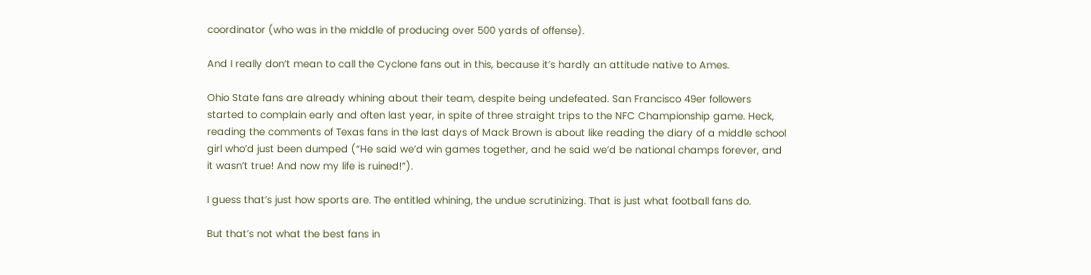coordinator (who was in the middle of producing over 500 yards of offense).

And I really don’t mean to call the Cyclone fans out in this, because it’s hardly an attitude native to Ames.

Ohio State fans are already whining about their team, despite being undefeated. San Francisco 49er followers started to complain early and often last year, in spite of three straight trips to the NFC Championship game. Heck, reading the comments of Texas fans in the last days of Mack Brown is about like reading the diary of a middle school girl who’d just been dumped (“He said we’d win games together, and he said we’d be national champs forever, and it wasn’t true! And now my life is ruined!”).

I guess that’s just how sports are. The entitled whining, the undue scrutinizing. That is just what football fans do.

But that’s not what the best fans in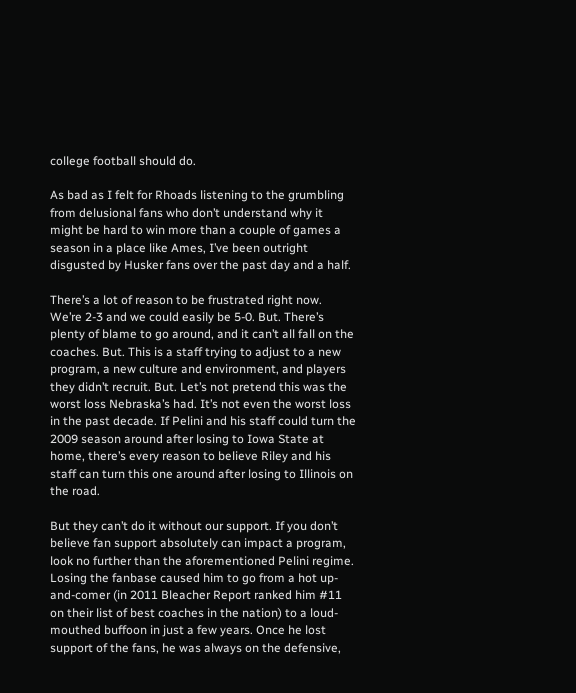college football should do.

As bad as I felt for Rhoads listening to the grumbling from delusional fans who don’t understand why it might be hard to win more than a couple of games a season in a place like Ames, I’ve been outright disgusted by Husker fans over the past day and a half.

There’s a lot of reason to be frustrated right now. We’re 2-3 and we could easily be 5-0. But. There’s plenty of blame to go around, and it can’t all fall on the coaches. But. This is a staff trying to adjust to a new program, a new culture and environment, and players they didn’t recruit. But. Let’s not pretend this was the worst loss Nebraska’s had. It’s not even the worst loss in the past decade. If Pelini and his staff could turn the 2009 season around after losing to Iowa State at home, there’s every reason to believe Riley and his staff can turn this one around after losing to Illinois on the road.

But they can’t do it without our support. If you don’t believe fan support absolutely can impact a program, look no further than the aforementioned Pelini regime. Losing the fanbase caused him to go from a hot up-and-comer (in 2011 Bleacher Report ranked him #11 on their list of best coaches in the nation) to a loud-mouthed buffoon in just a few years. Once he lost support of the fans, he was always on the defensive,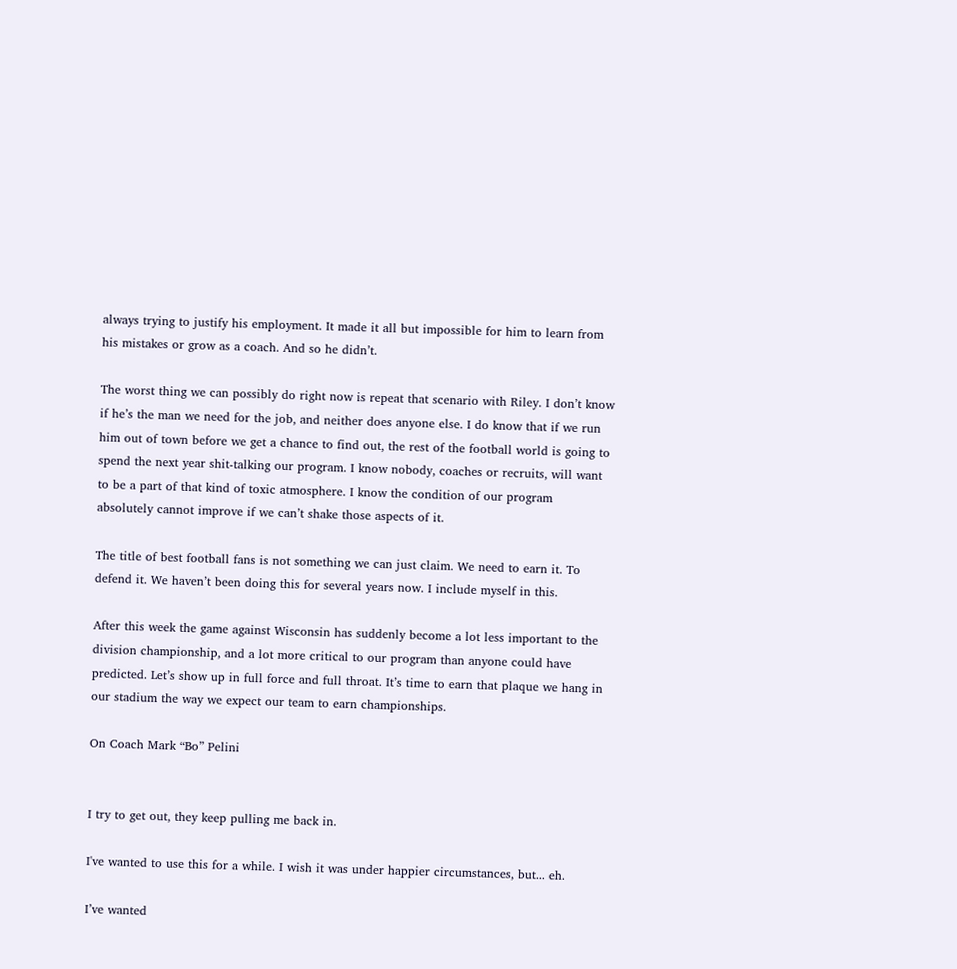always trying to justify his employment. It made it all but impossible for him to learn from his mistakes or grow as a coach. And so he didn’t.

The worst thing we can possibly do right now is repeat that scenario with Riley. I don’t know if he’s the man we need for the job, and neither does anyone else. I do know that if we run him out of town before we get a chance to find out, the rest of the football world is going to spend the next year shit-talking our program. I know nobody, coaches or recruits, will want to be a part of that kind of toxic atmosphere. I know the condition of our program absolutely cannot improve if we can’t shake those aspects of it.

The title of best football fans is not something we can just claim. We need to earn it. To defend it. We haven’t been doing this for several years now. I include myself in this.

After this week the game against Wisconsin has suddenly become a lot less important to the division championship, and a lot more critical to our program than anyone could have predicted. Let’s show up in full force and full throat. It’s time to earn that plaque we hang in our stadium the way we expect our team to earn championships.

On Coach Mark “Bo” Pelini


I try to get out, they keep pulling me back in.

I've wanted to use this for a while. I wish it was under happier circumstances, but... eh.

I’ve wanted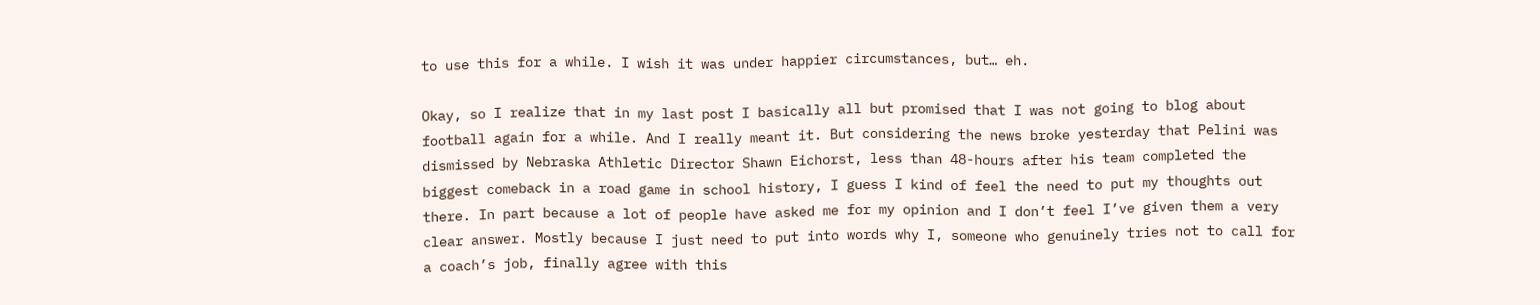to use this for a while. I wish it was under happier circumstances, but… eh.

Okay, so I realize that in my last post I basically all but promised that I was not going to blog about football again for a while. And I really meant it. But considering the news broke yesterday that Pelini was dismissed by Nebraska Athletic Director Shawn Eichorst, less than 48-hours after his team completed the biggest comeback in a road game in school history, I guess I kind of feel the need to put my thoughts out there. In part because a lot of people have asked me for my opinion and I don’t feel I’ve given them a very clear answer. Mostly because I just need to put into words why I, someone who genuinely tries not to call for a coach’s job, finally agree with this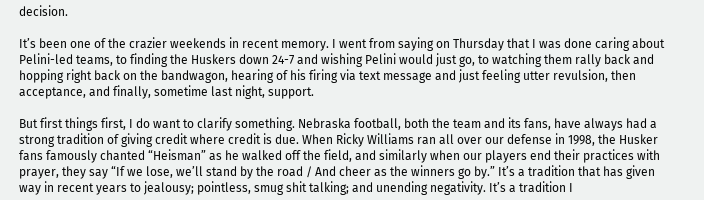decision.

It’s been one of the crazier weekends in recent memory. I went from saying on Thursday that I was done caring about Pelini-led teams, to finding the Huskers down 24-7 and wishing Pelini would just go, to watching them rally back and hopping right back on the bandwagon, hearing of his firing via text message and just feeling utter revulsion, then acceptance, and finally, sometime last night, support.

But first things first, I do want to clarify something. Nebraska football, both the team and its fans, have always had a strong tradition of giving credit where credit is due. When Ricky Williams ran all over our defense in 1998, the Husker fans famously chanted “Heisman” as he walked off the field, and similarly when our players end their practices with prayer, they say “If we lose, we’ll stand by the road / And cheer as the winners go by.” It’s a tradition that has given way in recent years to jealousy; pointless, smug shit talking; and unending negativity. It’s a tradition I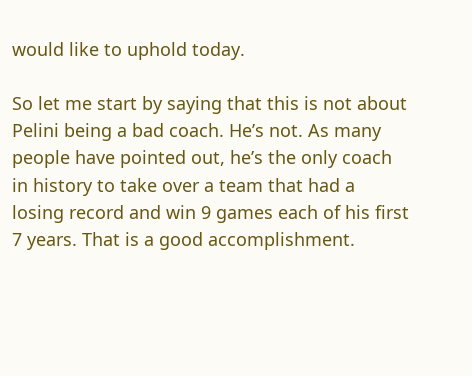would like to uphold today.

So let me start by saying that this is not about Pelini being a bad coach. He’s not. As many people have pointed out, he’s the only coach in history to take over a team that had a losing record and win 9 games each of his first 7 years. That is a good accomplishment.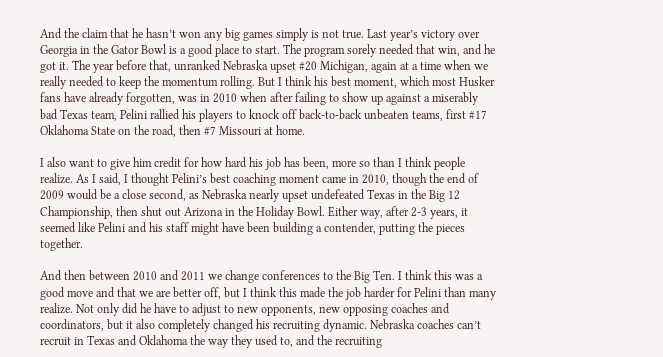And the claim that he hasn’t won any big games simply is not true. Last year’s victory over Georgia in the Gator Bowl is a good place to start. The program sorely needed that win, and he got it. The year before that, unranked Nebraska upset #20 Michigan, again at a time when we really needed to keep the momentum rolling. But I think his best moment, which most Husker fans have already forgotten, was in 2010 when after failing to show up against a miserably bad Texas team, Pelini rallied his players to knock off back-to-back unbeaten teams, first #17 Oklahoma State on the road, then #7 Missouri at home.

I also want to give him credit for how hard his job has been, more so than I think people realize. As I said, I thought Pelini’s best coaching moment came in 2010, though the end of 2009 would be a close second, as Nebraska nearly upset undefeated Texas in the Big 12 Championship, then shut out Arizona in the Holiday Bowl. Either way, after 2-3 years, it seemed like Pelini and his staff might have been building a contender, putting the pieces together.

And then between 2010 and 2011 we change conferences to the Big Ten. I think this was a good move and that we are better off, but I think this made the job harder for Pelini than many realize. Not only did he have to adjust to new opponents, new opposing coaches and coordinators, but it also completely changed his recruiting dynamic. Nebraska coaches can’t recruit in Texas and Oklahoma the way they used to, and the recruiting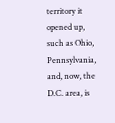territory it opened up, such as Ohio, Pennsylvania, and, now, the D.C. area, is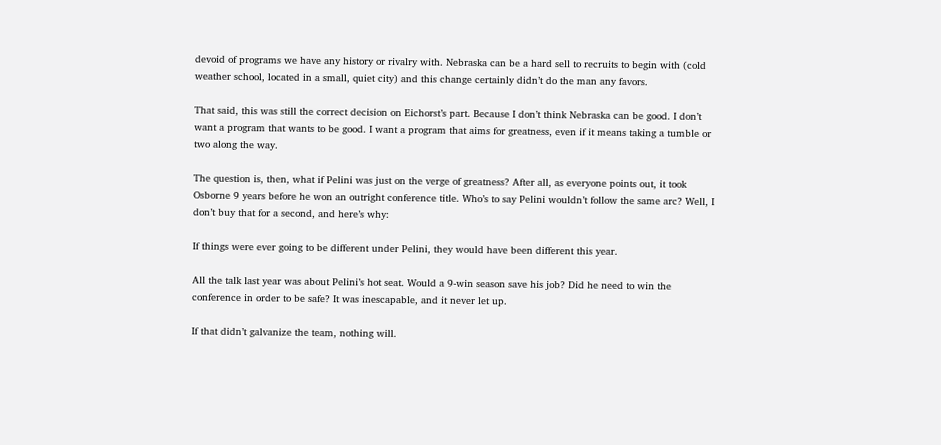devoid of programs we have any history or rivalry with. Nebraska can be a hard sell to recruits to begin with (cold weather school, located in a small, quiet city) and this change certainly didn’t do the man any favors.

That said, this was still the correct decision on Eichorst’s part. Because I don’t think Nebraska can be good. I don’t want a program that wants to be good. I want a program that aims for greatness, even if it means taking a tumble or two along the way.

The question is, then, what if Pelini was just on the verge of greatness? After all, as everyone points out, it took Osborne 9 years before he won an outright conference title. Who’s to say Pelini wouldn’t follow the same arc? Well, I don’t buy that for a second, and here’s why:

If things were ever going to be different under Pelini, they would have been different this year.

All the talk last year was about Pelini’s hot seat. Would a 9-win season save his job? Did he need to win the conference in order to be safe? It was inescapable, and it never let up.

If that didn’t galvanize the team, nothing will.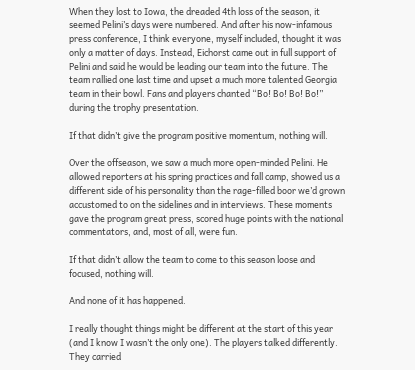When they lost to Iowa, the dreaded 4th loss of the season, it seemed Pelini’s days were numbered. And after his now-infamous press conference, I think everyone, myself included, thought it was only a matter of days. Instead, Eichorst came out in full support of Pelini and said he would be leading our team into the future. The team rallied one last time and upset a much more talented Georgia team in their bowl. Fans and players chanted “Bo! Bo! Bo! Bo!” during the trophy presentation.

If that didn’t give the program positive momentum, nothing will.

Over the offseason, we saw a much more open-minded Pelini. He allowed reporters at his spring practices and fall camp, showed us a different side of his personality than the rage-filled boor we’d grown accustomed to on the sidelines and in interviews. These moments gave the program great press, scored huge points with the national commentators, and, most of all, were fun.

If that didn’t allow the team to come to this season loose and focused, nothing will.

And none of it has happened.

I really thought things might be different at the start of this year (and I know I wasn’t the only one). The players talked differently. They carried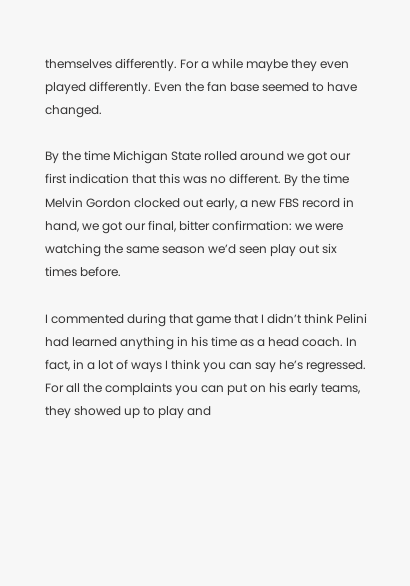themselves differently. For a while maybe they even played differently. Even the fan base seemed to have changed.

By the time Michigan State rolled around we got our first indication that this was no different. By the time Melvin Gordon clocked out early, a new FBS record in hand, we got our final, bitter confirmation: we were watching the same season we’d seen play out six times before.

I commented during that game that I didn’t think Pelini had learned anything in his time as a head coach. In fact, in a lot of ways I think you can say he’s regressed. For all the complaints you can put on his early teams, they showed up to play and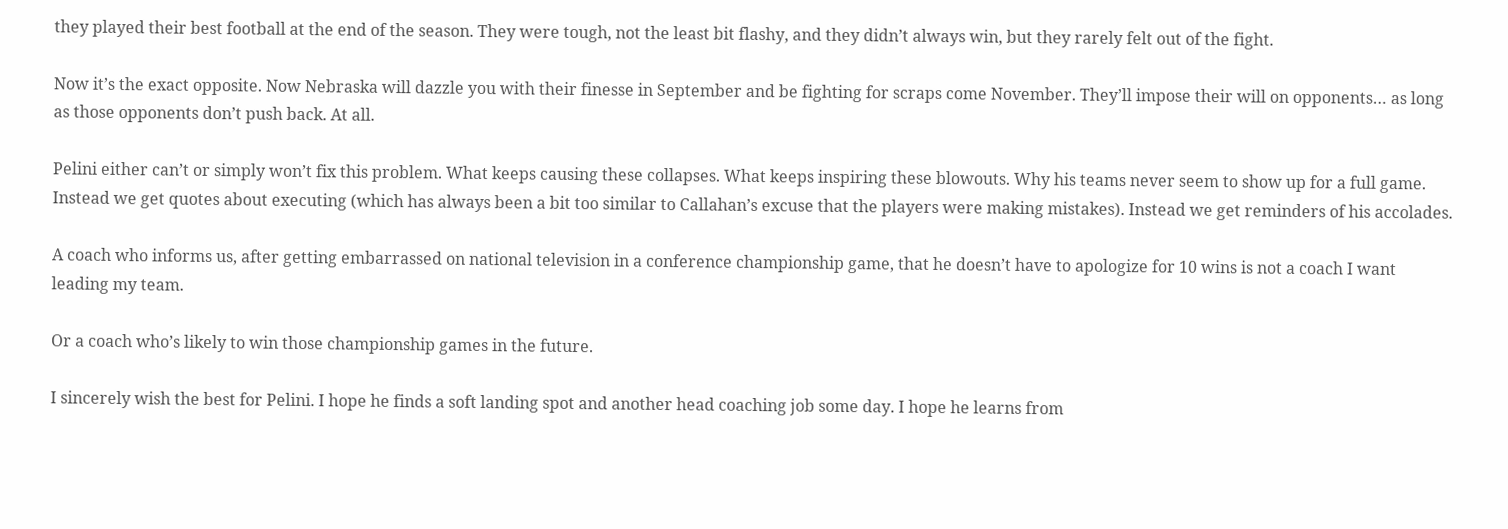they played their best football at the end of the season. They were tough, not the least bit flashy, and they didn’t always win, but they rarely felt out of the fight.

Now it’s the exact opposite. Now Nebraska will dazzle you with their finesse in September and be fighting for scraps come November. They’ll impose their will on opponents… as long as those opponents don’t push back. At all.

Pelini either can’t or simply won’t fix this problem. What keeps causing these collapses. What keeps inspiring these blowouts. Why his teams never seem to show up for a full game. Instead we get quotes about executing (which has always been a bit too similar to Callahan’s excuse that the players were making mistakes). Instead we get reminders of his accolades.

A coach who informs us, after getting embarrassed on national television in a conference championship game, that he doesn’t have to apologize for 10 wins is not a coach I want leading my team.

Or a coach who’s likely to win those championship games in the future.

I sincerely wish the best for Pelini. I hope he finds a soft landing spot and another head coaching job some day. I hope he learns from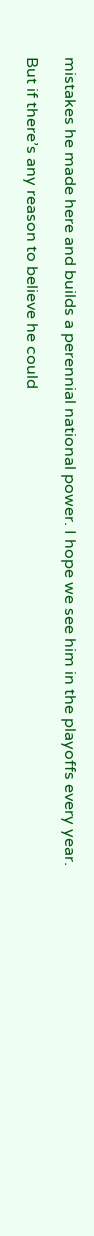mistakes he made here and builds a perennial national power. I hope we see him in the playoffs every year.

But if there’s any reason to believe he could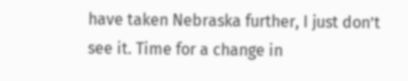have taken Nebraska further, I just don’t see it. Time for a change in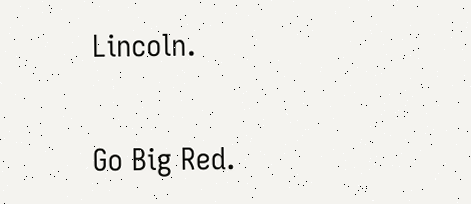Lincoln.

Go Big Red.